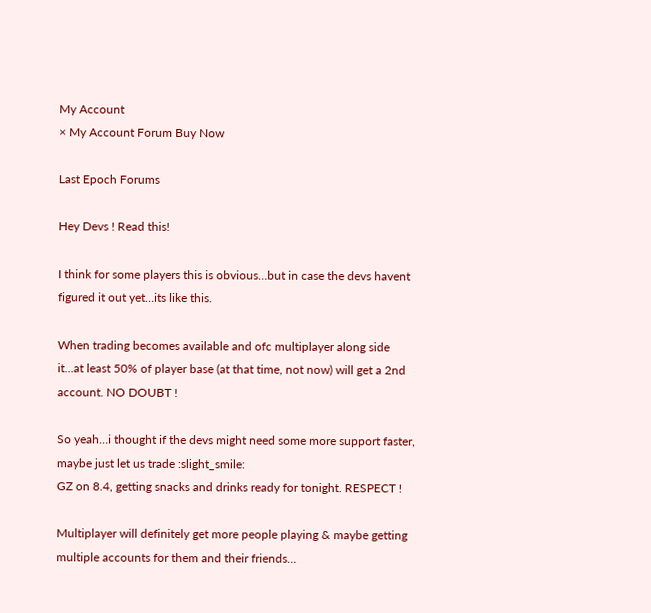My Account
× My Account Forum Buy Now

Last Epoch Forums

Hey Devs ! Read this!

I think for some players this is obvious…but in case the devs havent figured it out yet…its like this.

When trading becomes available and ofc multiplayer along side it…at least 50% of player base (at that time, not now) will get a 2nd account. NO DOUBT !

So yeah…i thought if the devs might need some more support faster, maybe just let us trade :slight_smile:
GZ on 8.4, getting snacks and drinks ready for tonight. RESPECT !

Multiplayer will definitely get more people playing & maybe getting multiple accounts for them and their friends…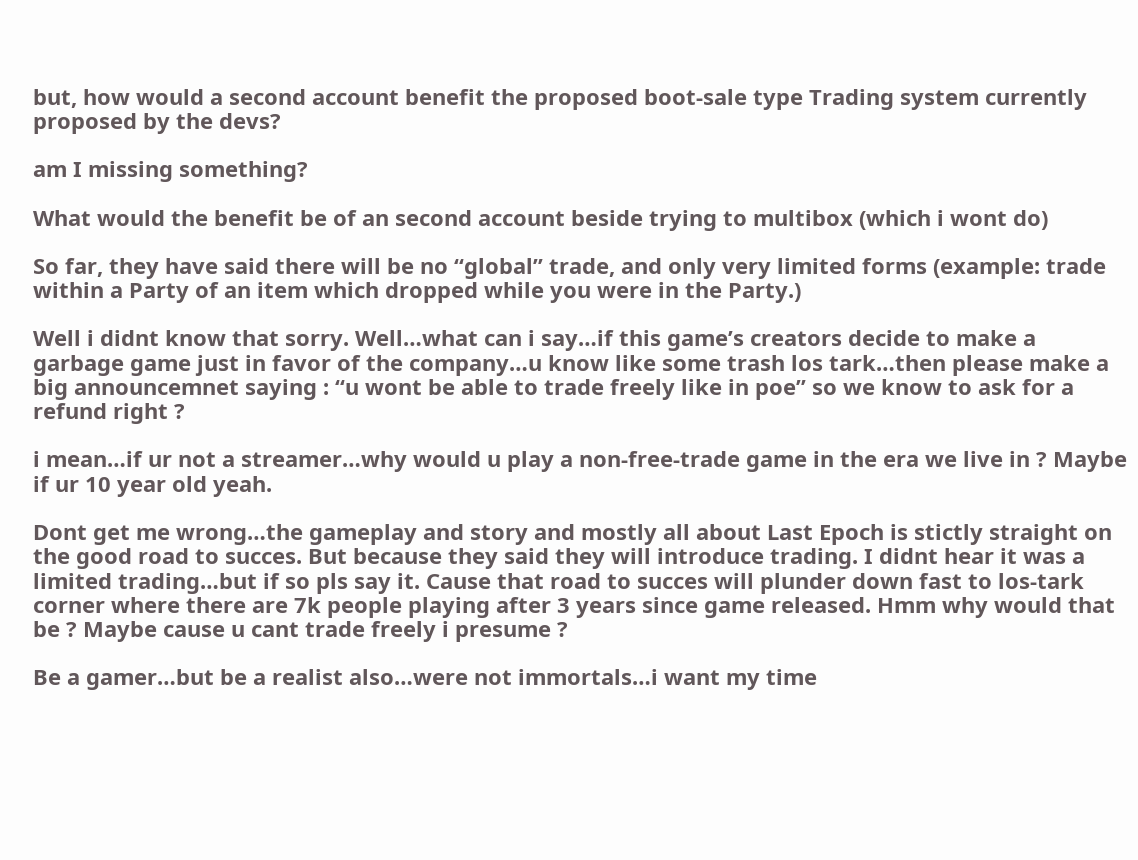but, how would a second account benefit the proposed boot-sale type Trading system currently proposed by the devs?

am I missing something?

What would the benefit be of an second account beside trying to multibox (which i wont do)

So far, they have said there will be no “global” trade, and only very limited forms (example: trade within a Party of an item which dropped while you were in the Party.)

Well i didnt know that sorry. Well…what can i say…if this game’s creators decide to make a garbage game just in favor of the company…u know like some trash los tark…then please make a big announcemnet saying : “u wont be able to trade freely like in poe” so we know to ask for a refund right ?

i mean…if ur not a streamer…why would u play a non-free-trade game in the era we live in ? Maybe if ur 10 year old yeah.

Dont get me wrong…the gameplay and story and mostly all about Last Epoch is stictly straight on the good road to succes. But because they said they will introduce trading. I didnt hear it was a limited trading…but if so pls say it. Cause that road to succes will plunder down fast to los-tark corner where there are 7k people playing after 3 years since game released. Hmm why would that be ? Maybe cause u cant trade freely i presume ?

Be a gamer…but be a realist also…were not immortals…i want my time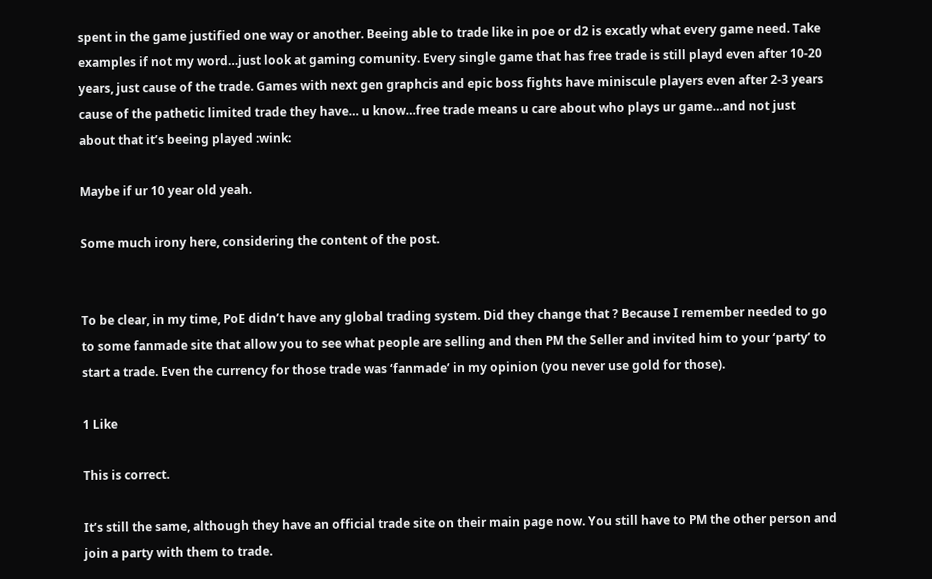spent in the game justified one way or another. Beeing able to trade like in poe or d2 is excatly what every game need. Take examples if not my word…just look at gaming comunity. Every single game that has free trade is still playd even after 10-20 years, just cause of the trade. Games with next gen graphcis and epic boss fights have miniscule players even after 2-3 years cause of the pathetic limited trade they have… u know…free trade means u care about who plays ur game…and not just about that it’s beeing played :wink:

Maybe if ur 10 year old yeah.

Some much irony here, considering the content of the post.


To be clear, in my time, PoE didn’t have any global trading system. Did they change that ? Because I remember needed to go to some fanmade site that allow you to see what people are selling and then PM the Seller and invited him to your ‘party’ to start a trade. Even the currency for those trade was ‘fanmade’ in my opinion (you never use gold for those).

1 Like

This is correct.

It’s still the same, although they have an official trade site on their main page now. You still have to PM the other person and join a party with them to trade.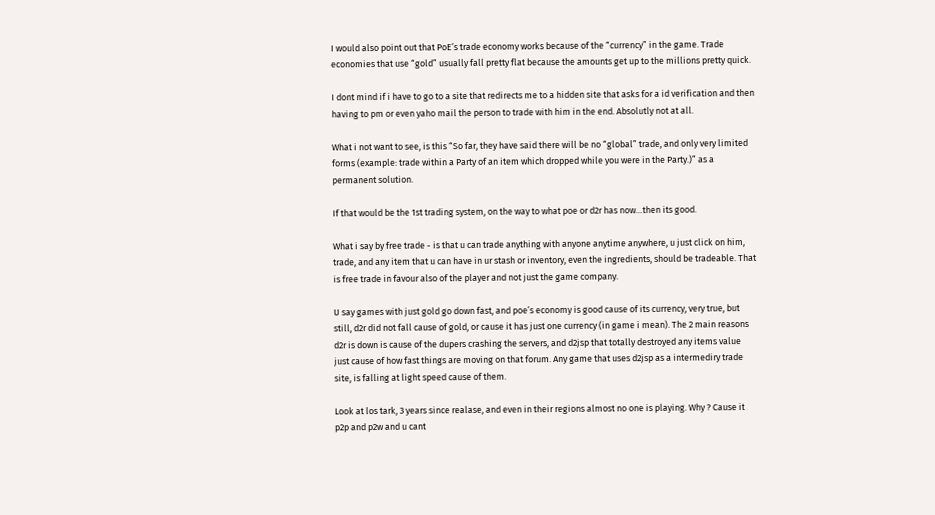I would also point out that PoE’s trade economy works because of the “currency” in the game. Trade economies that use “gold” usually fall pretty flat because the amounts get up to the millions pretty quick.

I dont mind if i have to go to a site that redirects me to a hidden site that asks for a id verification and then having to pm or even yaho mail the person to trade with him in the end. Absolutly not at all.

What i not want to see, is this “So far, they have said there will be no “global” trade, and only very limited forms (example: trade within a Party of an item which dropped while you were in the Party.)” as a permanent solution.

If that would be the 1st trading system, on the way to what poe or d2r has now…then its good.

What i say by free trade - is that u can trade anything with anyone anytime anywhere, u just click on him, trade, and any item that u can have in ur stash or inventory, even the ingredients, should be tradeable. That is free trade in favour also of the player and not just the game company.

U say games with just gold go down fast, and poe’s economy is good cause of its currency, very true, but still, d2r did not fall cause of gold, or cause it has just one currency (in game i mean). The 2 main reasons d2r is down is cause of the dupers crashing the servers, and d2jsp that totally destroyed any items value just cause of how fast things are moving on that forum. Any game that uses d2jsp as a intermediry trade site, is falling at light speed cause of them.

Look at los tark, 3 years since realase, and even in their regions almost no one is playing. Why ? Cause it p2p and p2w and u cant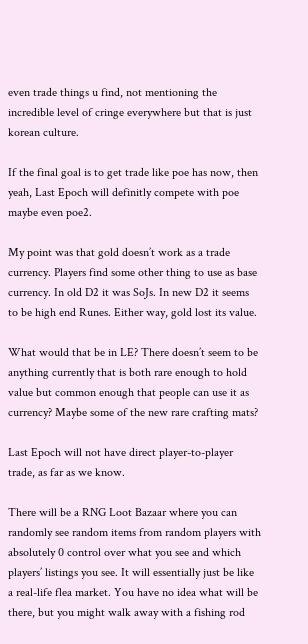even trade things u find, not mentioning the incredible level of cringe everywhere but that is just korean culture.

If the final goal is to get trade like poe has now, then yeah, Last Epoch will definitly compete with poe maybe even poe2.

My point was that gold doesn’t work as a trade currency. Players find some other thing to use as base currency. In old D2 it was SoJs. In new D2 it seems to be high end Runes. Either way, gold lost its value.

What would that be in LE? There doesn’t seem to be anything currently that is both rare enough to hold value but common enough that people can use it as currency? Maybe some of the new rare crafting mats?

Last Epoch will not have direct player-to-player trade, as far as we know.

There will be a RNG Loot Bazaar where you can randomly see random items from random players with absolutely 0 control over what you see and which players’ listings you see. It will essentially just be like a real-life flea market. You have no idea what will be there, but you might walk away with a fishing rod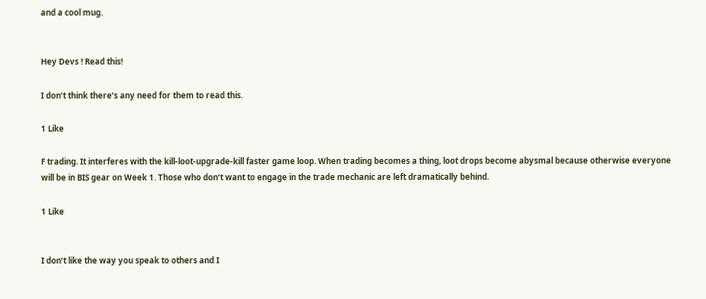and a cool mug.


Hey Devs ! Read this!

I don’t think there’s any need for them to read this.

1 Like

F trading. It interferes with the kill-loot-upgrade-kill faster game loop. When trading becomes a thing, loot drops become abysmal because otherwise everyone will be in BIS gear on Week 1. Those who don’t want to engage in the trade mechanic are left dramatically behind.

1 Like


I don’t like the way you speak to others and I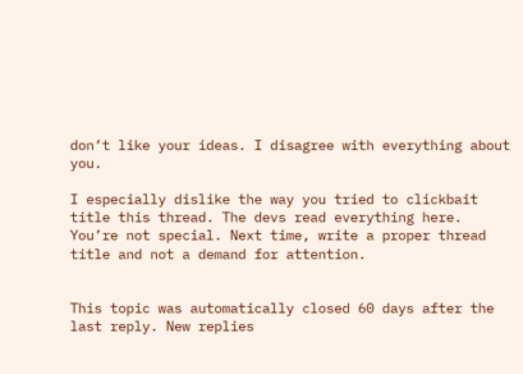don’t like your ideas. I disagree with everything about you.

I especially dislike the way you tried to clickbait title this thread. The devs read everything here. You’re not special. Next time, write a proper thread title and not a demand for attention.


This topic was automatically closed 60 days after the last reply. New replies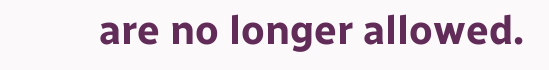are no longer allowed.